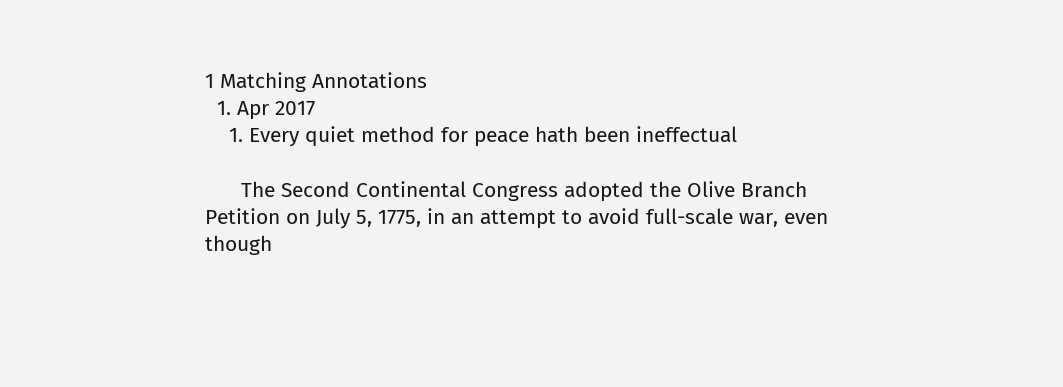1 Matching Annotations
  1. Apr 2017
    1. Every quiet method for peace hath been ineffectual

      The Second Continental Congress adopted the Olive Branch Petition on July 5, 1775, in an attempt to avoid full-scale war, even though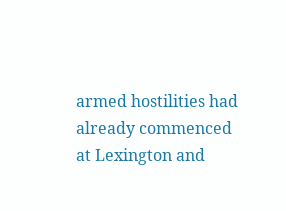armed hostilities had already commenced at Lexington and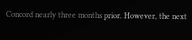Concord nearly three months prior. However, the next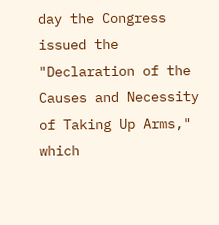day the Congress issued the "Declaration of the Causes and Necessity of Taking Up Arms," which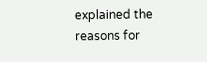explained the reasons for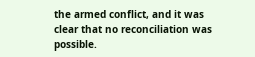the armed conflict, and it was clear that no reconciliation was possible.